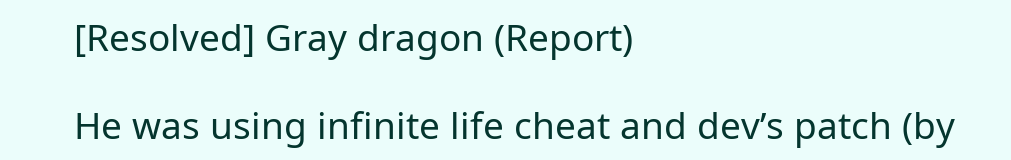[Resolved] Gray dragon (Report)

He was using infinite life cheat and dev’s patch (by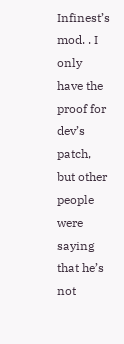Infinest’s mod. . I only have the proof for dev’s patch,
but other people were saying that he’s not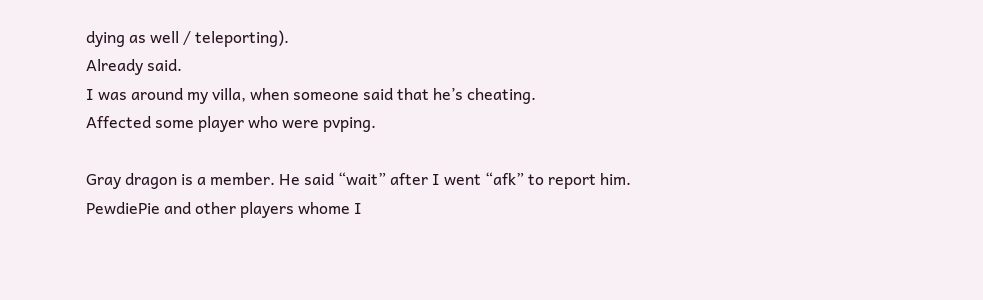dying as well / teleporting).
Already said.
I was around my villa, when someone said that he’s cheating.
Affected some player who were pvping.

Gray dragon is a member. He said “wait” after I went “afk” to report him.
PewdiePie and other players whome I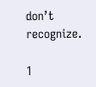don’t recognize.

1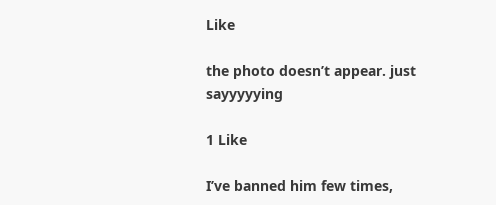Like

the photo doesn’t appear. just sayyyyying

1 Like

I’ve banned him few times,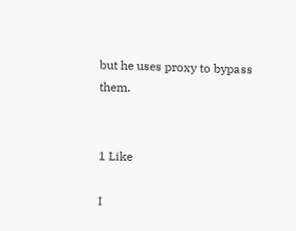but he uses proxy to bypass them.


1 Like

I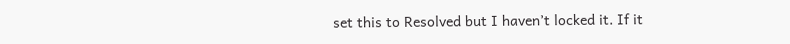set this to Resolved but I haven’t locked it. If it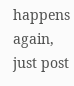happens again, just post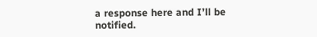a response here and I’ll be notified.